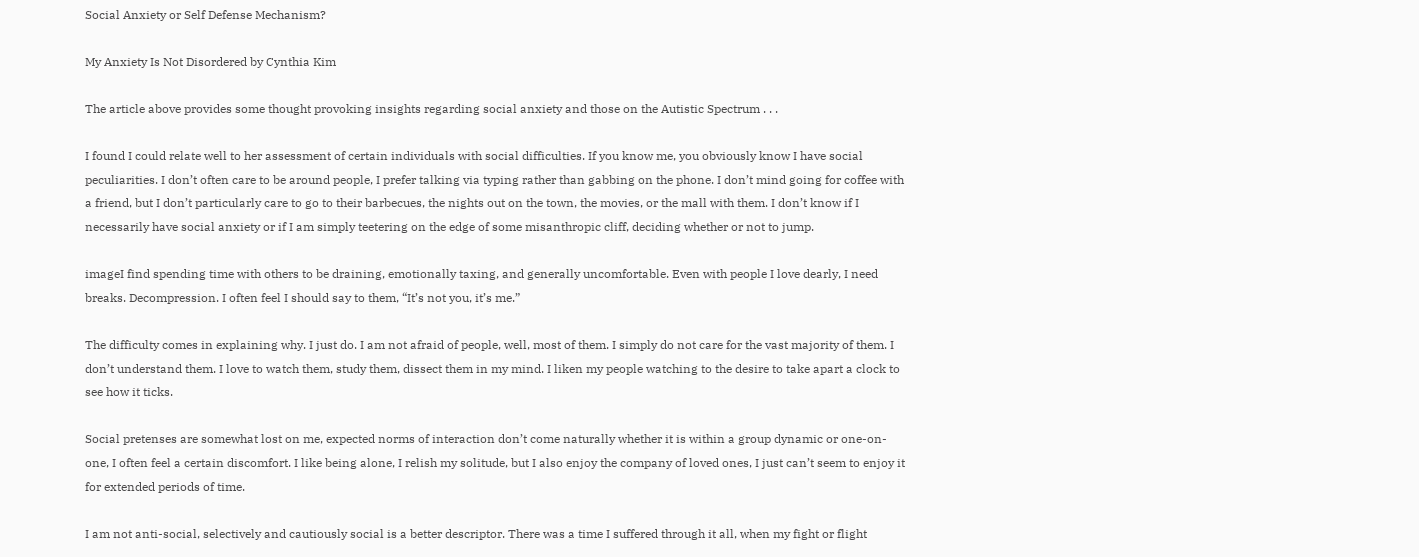Social Anxiety or Self Defense Mechanism?

My Anxiety Is Not Disordered by Cynthia Kim

The article above provides some thought provoking insights regarding social anxiety and those on the Autistic Spectrum . . .

I found I could relate well to her assessment of certain individuals with social difficulties. If you know me, you obviously know I have social peculiarities. I don’t often care to be around people, I prefer talking via typing rather than gabbing on the phone. I don’t mind going for coffee with a friend, but I don’t particularly care to go to their barbecues, the nights out on the town, the movies, or the mall with them. I don’t know if I necessarily have social anxiety or if I am simply teetering on the edge of some misanthropic cliff, deciding whether or not to jump.

imageI find spending time with others to be draining, emotionally taxing, and generally uncomfortable. Even with people I love dearly, I need breaks. Decompression. I often feel I should say to them, “It’s not you, it’s me.”

The difficulty comes in explaining why. I just do. I am not afraid of people, well, most of them. I simply do not care for the vast majority of them. I don’t understand them. I love to watch them, study them, dissect them in my mind. I liken my people watching to the desire to take apart a clock to see how it ticks.

Social pretenses are somewhat lost on me, expected norms of interaction don’t come naturally whether it is within a group dynamic or one-on-one, I often feel a certain discomfort. I like being alone, I relish my solitude, but I also enjoy the company of loved ones, I just can’t seem to enjoy it for extended periods of time.

I am not anti-social, selectively and cautiously social is a better descriptor. There was a time I suffered through it all, when my fight or flight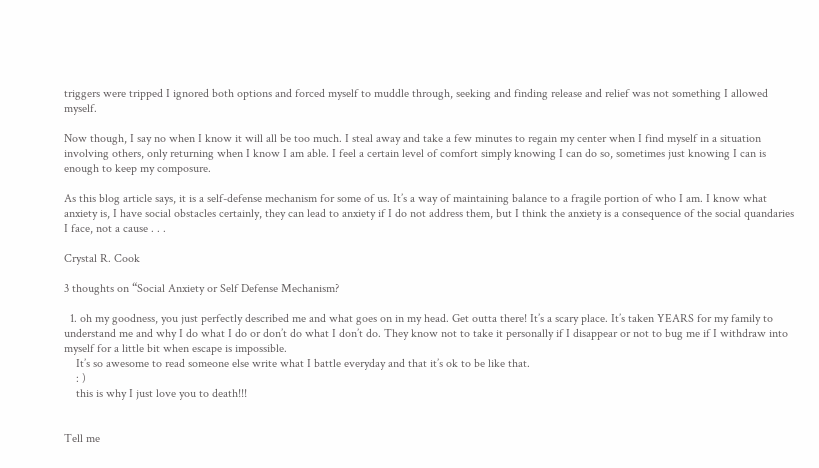triggers were tripped I ignored both options and forced myself to muddle through, seeking and finding release and relief was not something I allowed myself.

Now though, I say no when I know it will all be too much. I steal away and take a few minutes to regain my center when I find myself in a situation involving others, only returning when I know I am able. I feel a certain level of comfort simply knowing I can do so, sometimes just knowing I can is enough to keep my composure.

As this blog article says, it is a self-defense mechanism for some of us. It’s a way of maintaining balance to a fragile portion of who I am. I know what anxiety is, I have social obstacles certainly, they can lead to anxiety if I do not address them, but I think the anxiety is a consequence of the social quandaries I face, not a cause . . .

Crystal R. Cook

3 thoughts on “Social Anxiety or Self Defense Mechanism?

  1. oh my goodness, you just perfectly described me and what goes on in my head. Get outta there! It’s a scary place. It’s taken YEARS for my family to understand me and why I do what I do or don’t do what I don’t do. They know not to take it personally if I disappear or not to bug me if I withdraw into myself for a little bit when escape is impossible.
    It’s so awesome to read someone else write what I battle everyday and that it’s ok to be like that.
    : )
    this is why I just love you to death!!!


Tell me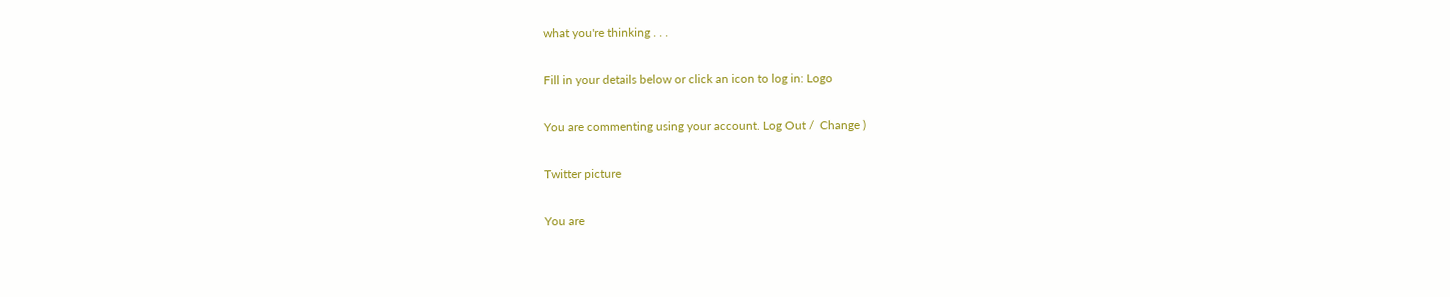what you're thinking . . .

Fill in your details below or click an icon to log in: Logo

You are commenting using your account. Log Out /  Change )

Twitter picture

You are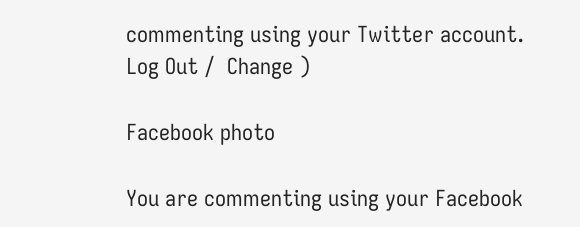commenting using your Twitter account. Log Out /  Change )

Facebook photo

You are commenting using your Facebook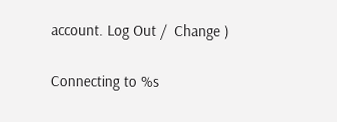account. Log Out /  Change )

Connecting to %s